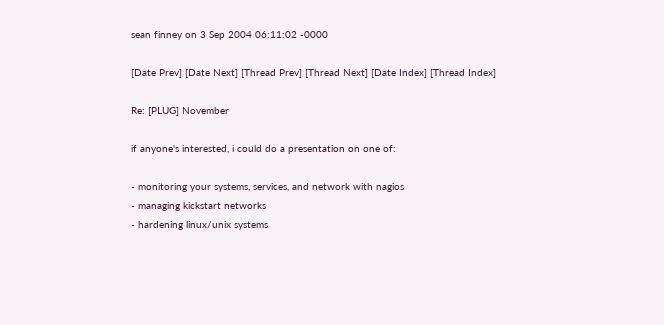sean finney on 3 Sep 2004 06:11:02 -0000

[Date Prev] [Date Next] [Thread Prev] [Thread Next] [Date Index] [Thread Index]

Re: [PLUG] November

if anyone's interested, i could do a presentation on one of:

- monitoring your systems, services, and network with nagios
- managing kickstart networks
- hardening linux/unix systems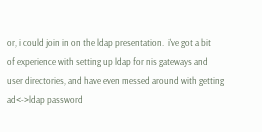or, i could join in on the ldap presentation.  i've got a bit
of experience with setting up ldap for nis gateways and
user directories, and have even messed around with getting
ad<->ldap password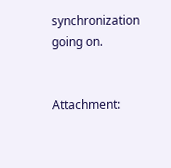synchronization going on.


Attachment: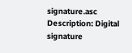signature.asc
Description: Digital signature